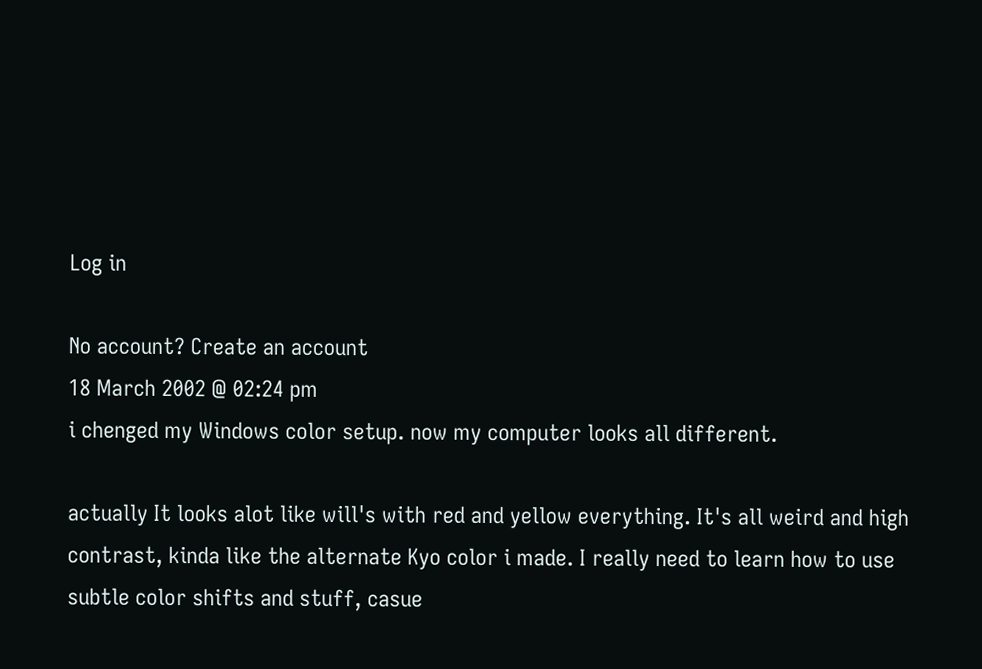Log in

No account? Create an account
18 March 2002 @ 02:24 pm
i chenged my Windows color setup. now my computer looks all different.

actually It looks alot like will's with red and yellow everything. It's all weird and high contrast, kinda like the alternate Kyo color i made. I really need to learn how to use subtle color shifts and stuff, casue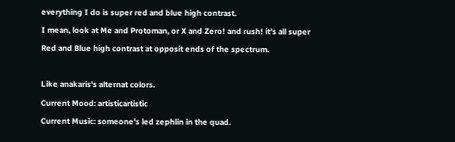everything I do is super red and blue high contrast.
I mean, look at Me and Protoman, or X and Zero! and rush! it's all super Red and Blue high contrast at opposit ends of the spectrum.

Like anakaris's alternat colors.
Current Mood: artisticartistic
Current Music: someone's led zephlin in the quad.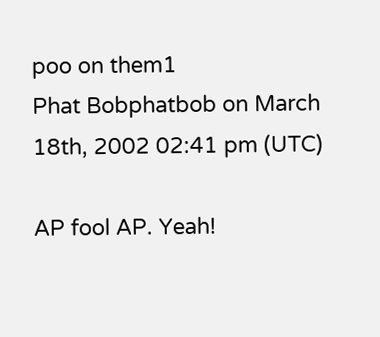poo on them1
Phat Bobphatbob on March 18th, 2002 02:41 pm (UTC)

AP fool AP. Yeah!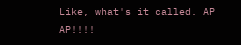Like, what's it called. AP AP!!!!